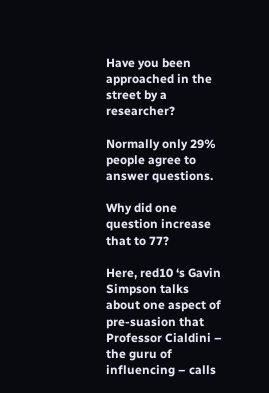Have you been approached in the street by a researcher?

Normally only 29% people agree to answer questions.

Why did one question increase that to 77?

Here, red10 ‘s Gavin Simpson talks about one aspect of pre-suasion that Professor Cialdini – the guru of influencing – calls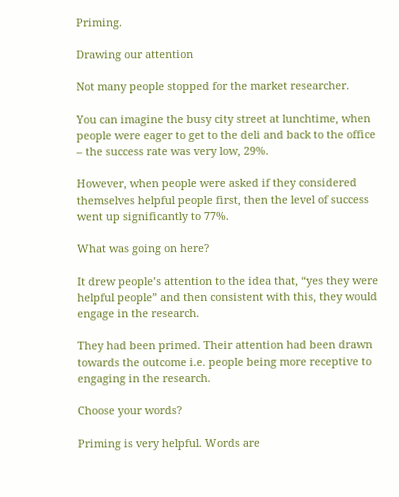Priming.

Drawing our attention

Not many people stopped for the market researcher.

You can imagine the busy city street at lunchtime, when people were eager to get to the deli and back to the office – the success rate was very low, 29%.

However, when people were asked if they considered themselves helpful people first, then the level of success went up significantly to 77%.

What was going on here?

It drew people’s attention to the idea that, “yes they were helpful people” and then consistent with this, they would engage in the research.

They had been primed. Their attention had been drawn towards the outcome i.e. people being more receptive to engaging in the research.

Choose your words?

Priming is very helpful. Words are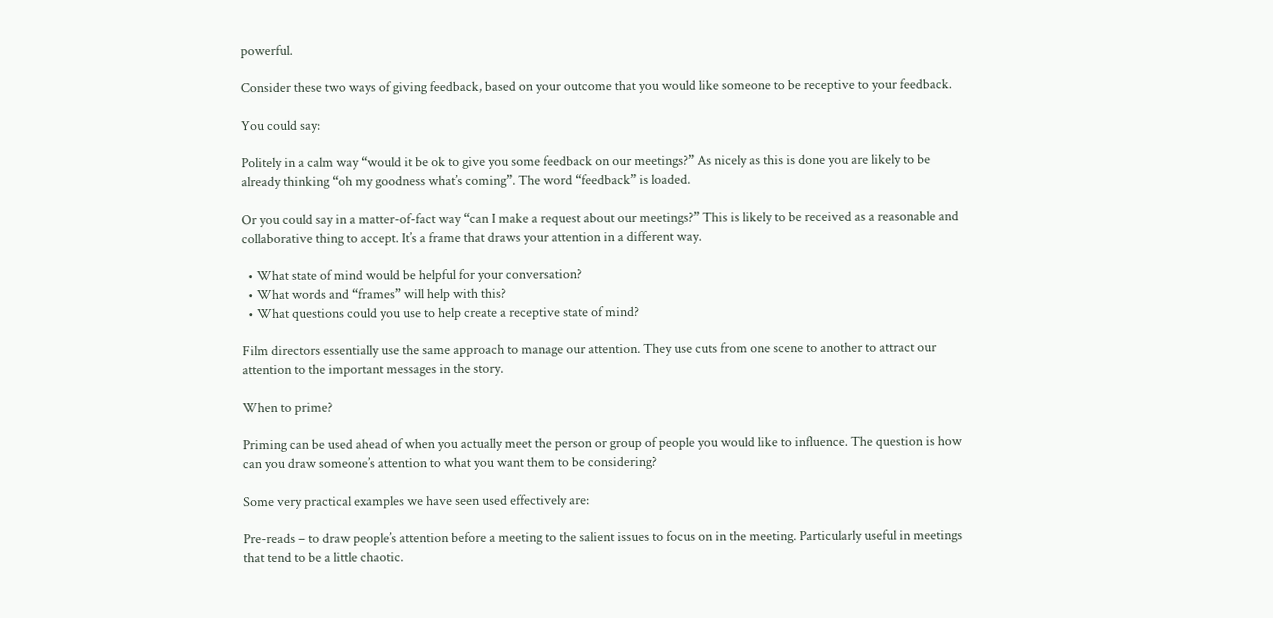powerful.

Consider these two ways of giving feedback, based on your outcome that you would like someone to be receptive to your feedback.

You could say:

Politely in a calm way “would it be ok to give you some feedback on our meetings?” As nicely as this is done you are likely to be already thinking “oh my goodness what’s coming”. The word “feedback” is loaded.

Or you could say in a matter-of-fact way “can I make a request about our meetings?” This is likely to be received as a reasonable and collaborative thing to accept. It’s a frame that draws your attention in a different way.

  • What state of mind would be helpful for your conversation?
  • What words and “frames” will help with this?
  • What questions could you use to help create a receptive state of mind?

Film directors essentially use the same approach to manage our attention. They use cuts from one scene to another to attract our attention to the important messages in the story.

When to prime?

Priming can be used ahead of when you actually meet the person or group of people you would like to influence. The question is how can you draw someone’s attention to what you want them to be considering?

Some very practical examples we have seen used effectively are:

Pre-reads – to draw people’s attention before a meeting to the salient issues to focus on in the meeting. Particularly useful in meetings that tend to be a little chaotic.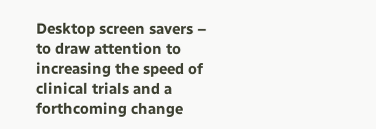Desktop screen savers – to draw attention to increasing the speed of clinical trials and a forthcoming change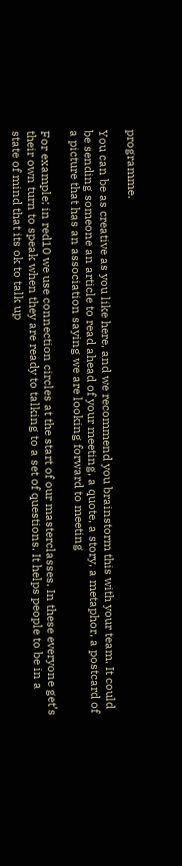programme.

You can be as creative as you like here, and we recommend you brainstorm this with your team. It could be sending someone an article to read ahead of your meeting, a quote, a story, a metaphor, a postcard of a picture that has an association saying we are looking forward to meeting

For example; in red10 we use connection circles at the start of our masterclasses. In these everyone get’s their own turn to speak when they are ready to talking to a set of questions. It helps people to be in a state of mind that its ok to talk up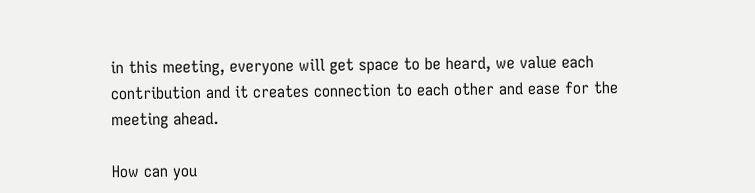in this meeting, everyone will get space to be heard, we value each contribution and it creates connection to each other and ease for the meeting ahead.

How can you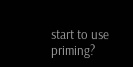start to use priming?